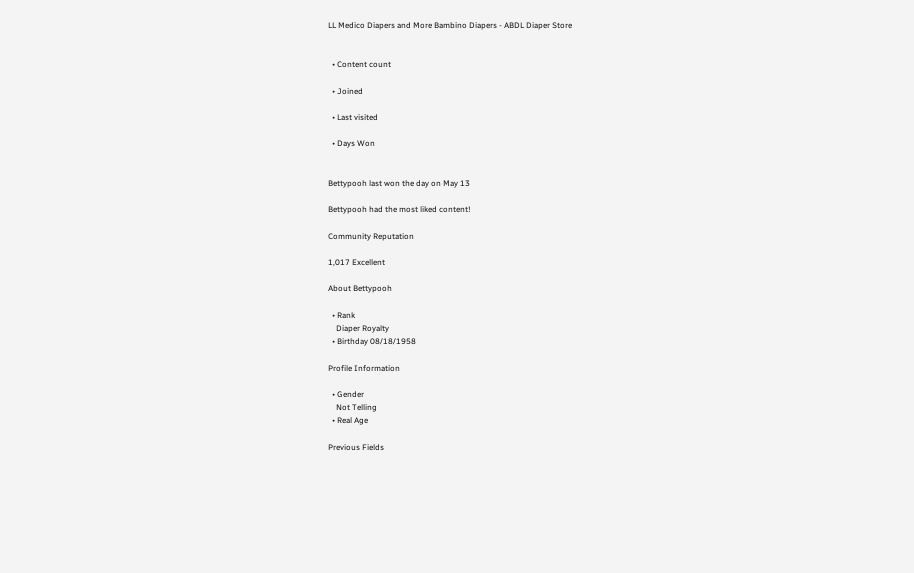LL Medico Diapers and More Bambino Diapers - ABDL Diaper Store


  • Content count

  • Joined

  • Last visited

  • Days Won


Bettypooh last won the day on May 13

Bettypooh had the most liked content!

Community Reputation

1,017 Excellent

About Bettypooh

  • Rank
    Diaper Royalty
  • Birthday 08/18/1958

Profile Information

  • Gender
    Not Telling
  • Real Age

Previous Fields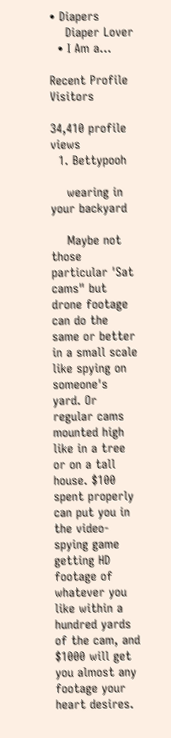• Diapers
    Diaper Lover
  • I Am a...

Recent Profile Visitors

34,410 profile views
  1. Bettypooh

    wearing in your backyard

    Maybe not those particular 'Sat cams" but drone footage can do the same or better in a small scale like spying on someone's yard. Or regular cams mounted high like in a tree or on a tall house. $100 spent properly can put you in the video-spying game getting HD footage of whatever you like within a hundred yards of the cam, and $1000 will get you almost any footage your heart desires.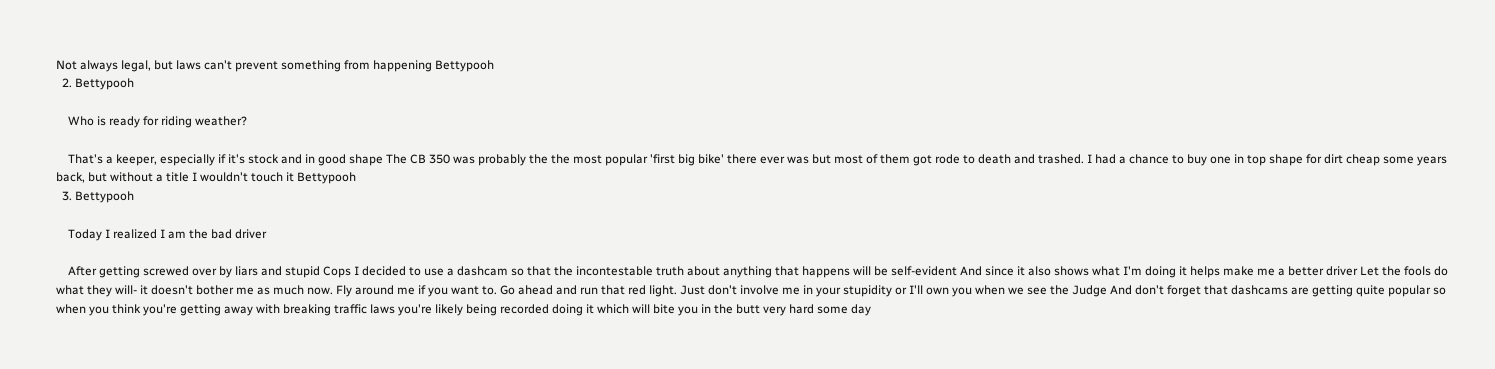Not always legal, but laws can't prevent something from happening Bettypooh
  2. Bettypooh

    Who is ready for riding weather?

    That's a keeper, especially if it's stock and in good shape The CB 350 was probably the the most popular 'first big bike' there ever was but most of them got rode to death and trashed. I had a chance to buy one in top shape for dirt cheap some years back, but without a title I wouldn't touch it Bettypooh
  3. Bettypooh

    Today I realized I am the bad driver

    After getting screwed over by liars and stupid Cops I decided to use a dashcam so that the incontestable truth about anything that happens will be self-evident And since it also shows what I'm doing it helps make me a better driver Let the fools do what they will- it doesn't bother me as much now. Fly around me if you want to. Go ahead and run that red light. Just don't involve me in your stupidity or I'll own you when we see the Judge And don't forget that dashcams are getting quite popular so when you think you're getting away with breaking traffic laws you're likely being recorded doing it which will bite you in the butt very hard some day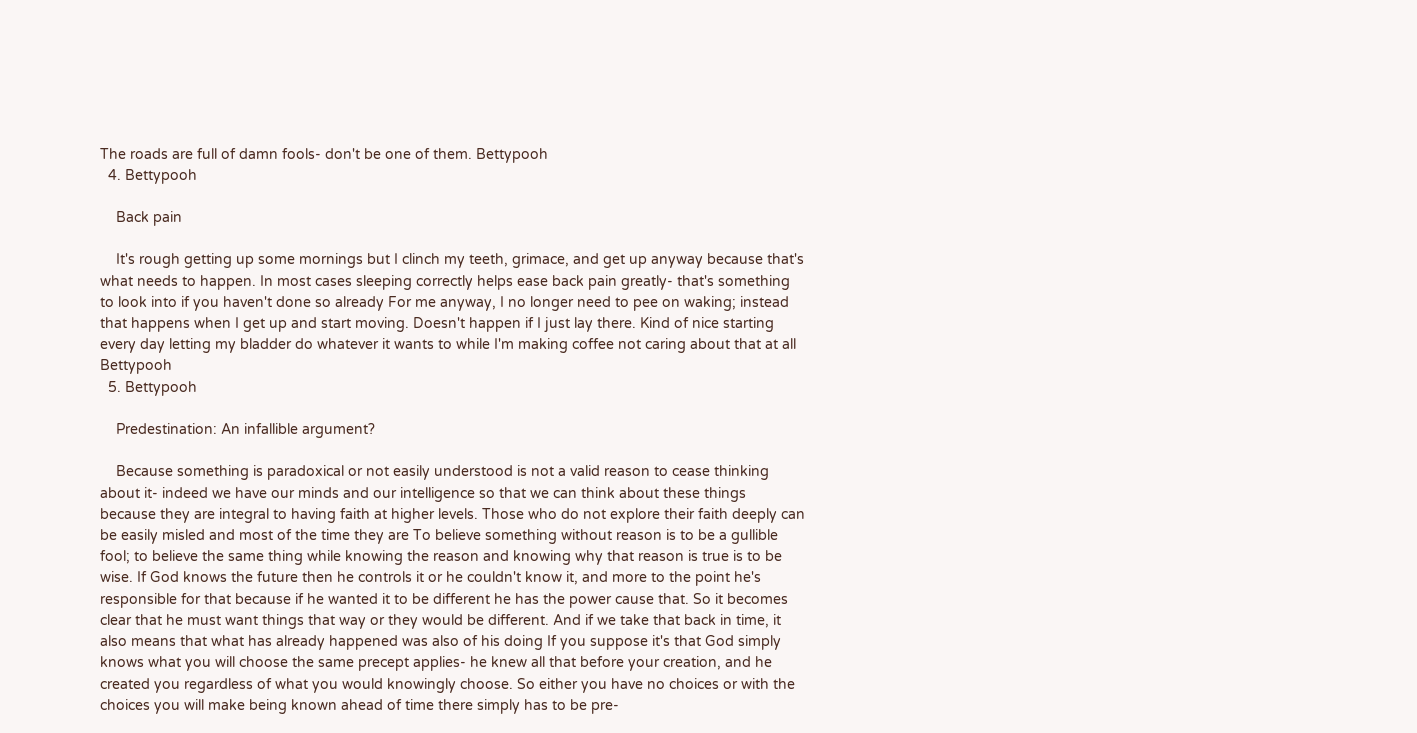The roads are full of damn fools- don't be one of them. Bettypooh
  4. Bettypooh

    Back pain

    It's rough getting up some mornings but I clinch my teeth, grimace, and get up anyway because that's what needs to happen. In most cases sleeping correctly helps ease back pain greatly- that's something to look into if you haven't done so already For me anyway, I no longer need to pee on waking; instead that happens when I get up and start moving. Doesn't happen if I just lay there. Kind of nice starting every day letting my bladder do whatever it wants to while I'm making coffee not caring about that at all Bettypooh
  5. Bettypooh

    Predestination: An infallible argument?

    Because something is paradoxical or not easily understood is not a valid reason to cease thinking about it- indeed we have our minds and our intelligence so that we can think about these things because they are integral to having faith at higher levels. Those who do not explore their faith deeply can be easily misled and most of the time they are To believe something without reason is to be a gullible fool; to believe the same thing while knowing the reason and knowing why that reason is true is to be wise. If God knows the future then he controls it or he couldn't know it, and more to the point he's responsible for that because if he wanted it to be different he has the power cause that. So it becomes clear that he must want things that way or they would be different. And if we take that back in time, it also means that what has already happened was also of his doing If you suppose it's that God simply knows what you will choose the same precept applies- he knew all that before your creation, and he created you regardless of what you would knowingly choose. So either you have no choices or with the choices you will make being known ahead of time there simply has to be pre-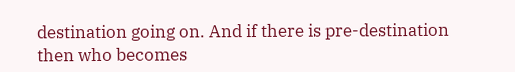destination going on. And if there is pre-destination then who becomes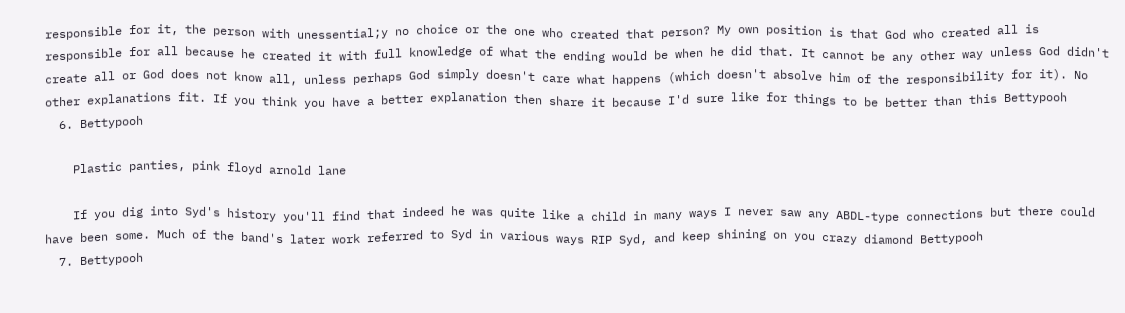responsible for it, the person with unessential;y no choice or the one who created that person? My own position is that God who created all is responsible for all because he created it with full knowledge of what the ending would be when he did that. It cannot be any other way unless God didn't create all or God does not know all, unless perhaps God simply doesn't care what happens (which doesn't absolve him of the responsibility for it). No other explanations fit. If you think you have a better explanation then share it because I'd sure like for things to be better than this Bettypooh
  6. Bettypooh

    Plastic panties, pink floyd arnold lane

    If you dig into Syd's history you'll find that indeed he was quite like a child in many ways I never saw any ABDL-type connections but there could have been some. Much of the band's later work referred to Syd in various ways RIP Syd, and keep shining on you crazy diamond Bettypooh
  7. Bettypooh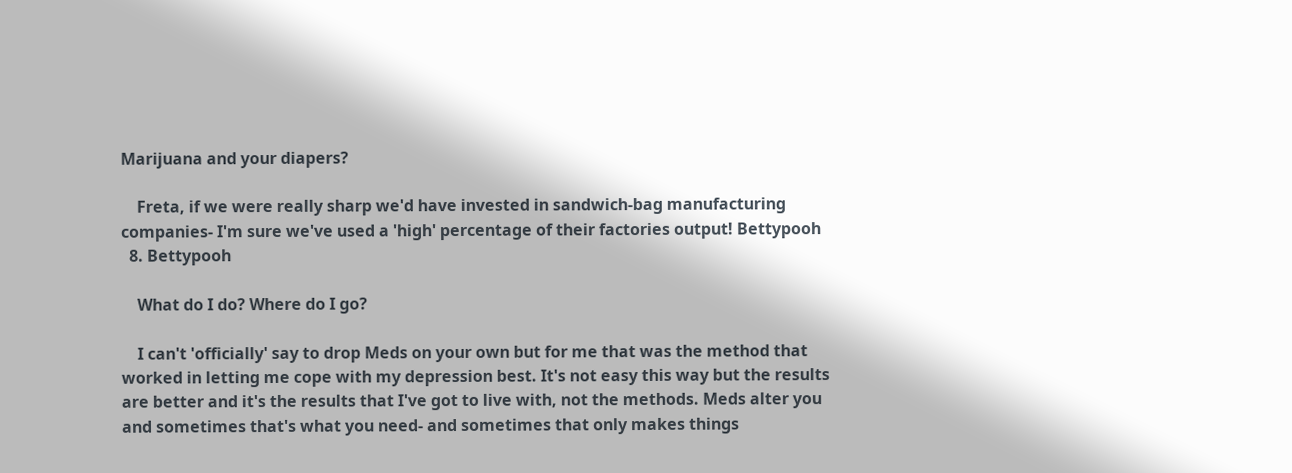Marijuana and your diapers?

    Freta, if we were really sharp we'd have invested in sandwich-bag manufacturing companies- I'm sure we've used a 'high' percentage of their factories output! Bettypooh
  8. Bettypooh

    What do I do? Where do I go?

    I can't 'officially' say to drop Meds on your own but for me that was the method that worked in letting me cope with my depression best. It's not easy this way but the results are better and it's the results that I've got to live with, not the methods. Meds alter you and sometimes that's what you need- and sometimes that only makes things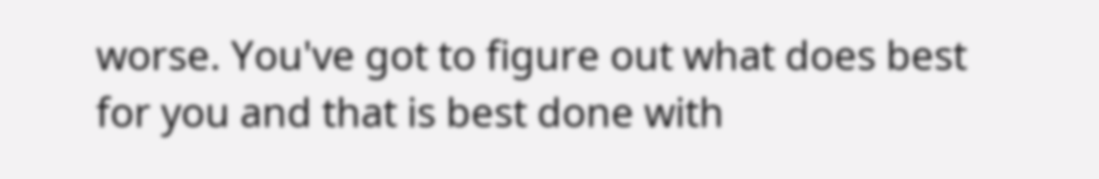worse. You've got to figure out what does best for you and that is best done with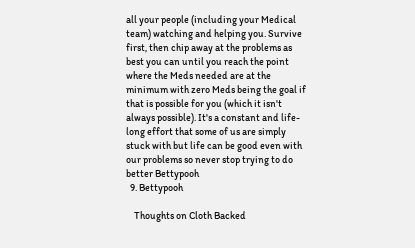all your people (including your Medical team) watching and helping you. Survive first, then chip away at the problems as best you can until you reach the point where the Meds needed are at the minimum with zero Meds being the goal if that is possible for you (which it isn't always possible). It's a constant and life-long effort that some of us are simply stuck with but life can be good even with our problems so never stop trying to do better Bettypooh
  9. Bettypooh

    Thoughts on Cloth Backed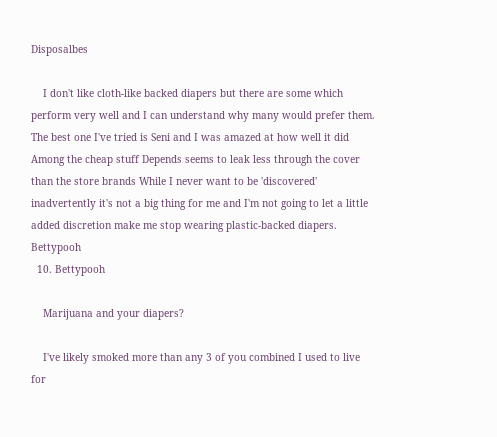Disposalbes

    I don't like cloth-like backed diapers but there are some which perform very well and I can understand why many would prefer them. The best one I've tried is Seni and I was amazed at how well it did Among the cheap stuff Depends seems to leak less through the cover than the store brands While I never want to be 'discovered' inadvertently it's not a big thing for me and I'm not going to let a little added discretion make me stop wearing plastic-backed diapers. Bettypooh
  10. Bettypooh

    Marijuana and your diapers?

    I've likely smoked more than any 3 of you combined I used to live for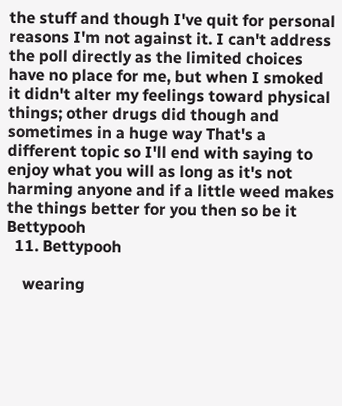the stuff and though I've quit for personal reasons I'm not against it. I can't address the poll directly as the limited choices have no place for me, but when I smoked it didn't alter my feelings toward physical things; other drugs did though and sometimes in a huge way That's a different topic so I'll end with saying to enjoy what you will as long as it's not harming anyone and if a little weed makes the things better for you then so be it Bettypooh
  11. Bettypooh

    wearing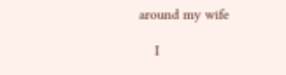around my wife

    I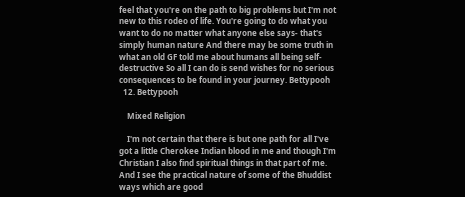feel that you're on the path to big problems but I'm not new to this rodeo of life. You're going to do what you want to do no matter what anyone else says- that's simply human nature And there may be some truth in what an old GF told me about humans all being self-destructive So all I can do is send wishes for no serious consequences to be found in your journey. Bettypooh
  12. Bettypooh

    Mixed Religion

    I'm not certain that there is but one path for all I've got a little Cherokee Indian blood in me and though I'm Christian I also find spiritual things in that part of me. And I see the practical nature of some of the Bhuddist ways which are good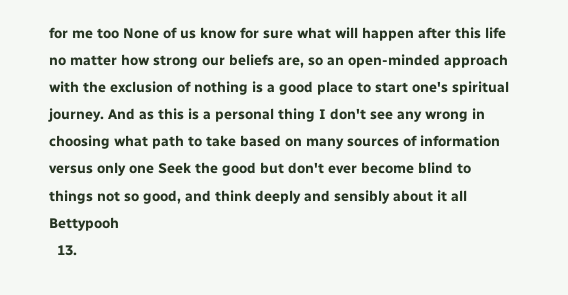for me too None of us know for sure what will happen after this life no matter how strong our beliefs are, so an open-minded approach with the exclusion of nothing is a good place to start one's spiritual journey. And as this is a personal thing I don't see any wrong in choosing what path to take based on many sources of information versus only one Seek the good but don't ever become blind to things not so good, and think deeply and sensibly about it all Bettypooh
  13.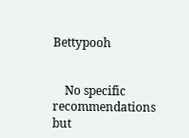Bettypooh


    No specific recommendations but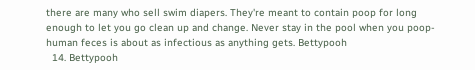there are many who sell swim diapers. They're meant to contain poop for long enough to let you go clean up and change. Never stay in the pool when you poop- human feces is about as infectious as anything gets. Bettypooh
  14. Bettypooh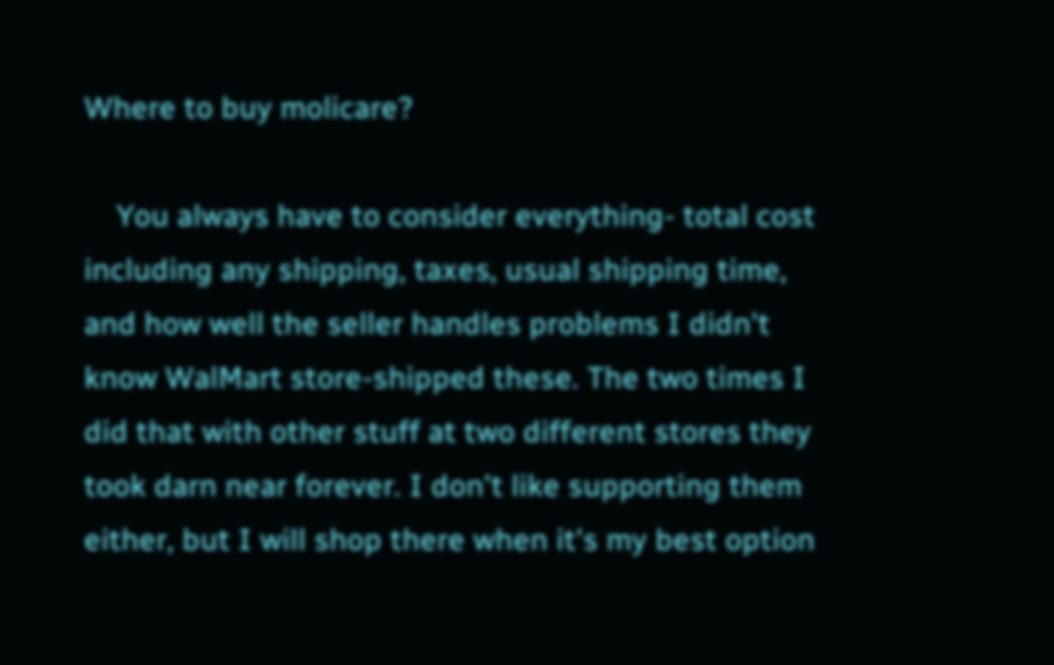Where to buy molicare?

    You always have to consider everything- total cost including any shipping, taxes, usual shipping time, and how well the seller handles problems I didn't know WalMart store-shipped these. The two times I did that with other stuff at two different stores they took darn near forever. I don't like supporting them either, but I will shop there when it's my best option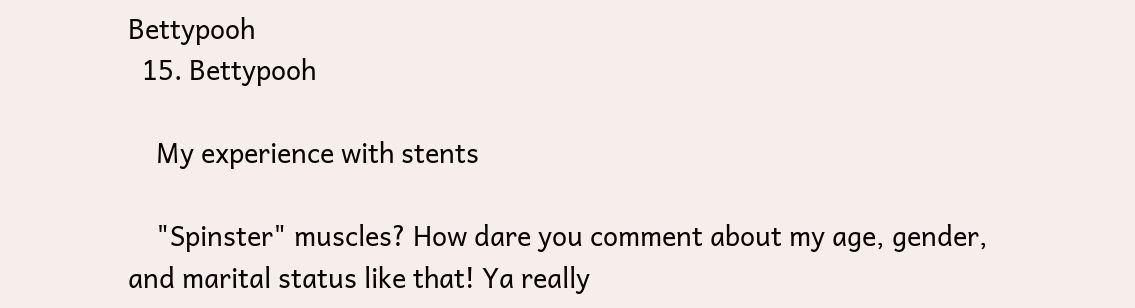Bettypooh
  15. Bettypooh

    My experience with stents

    "Spinster" muscles? How dare you comment about my age, gender, and marital status like that! Ya really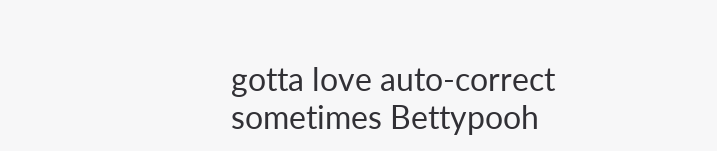gotta love auto-correct sometimes Bettypooh